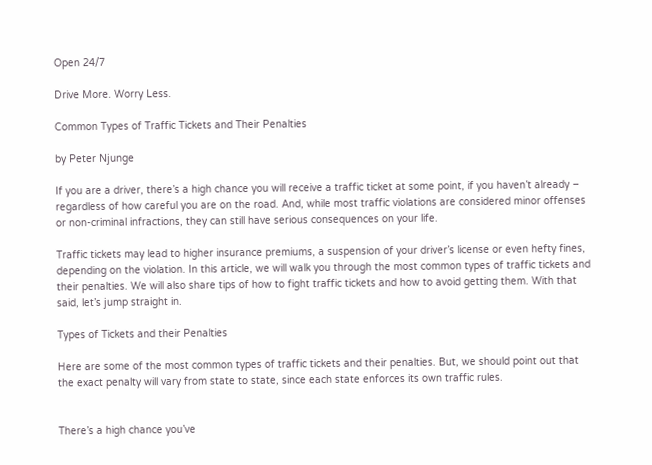Open 24/7

Drive More. Worry Less.

Common Types of Traffic Tickets and Their Penalties

by Peter Njunge

If you are a driver, there’s a high chance you will receive a traffic ticket at some point, if you haven’t already – regardless of how careful you are on the road. And, while most traffic violations are considered minor offenses or non-criminal infractions, they can still have serious consequences on your life.

Traffic tickets may lead to higher insurance premiums, a suspension of your driver’s license or even hefty fines, depending on the violation. In this article, we will walk you through the most common types of traffic tickets and their penalties. We will also share tips of how to fight traffic tickets and how to avoid getting them. With that said, let’s jump straight in.

Types of Tickets and their Penalties

Here are some of the most common types of traffic tickets and their penalties. But, we should point out that the exact penalty will vary from state to state, since each state enforces its own traffic rules.


There’s a high chance you’ve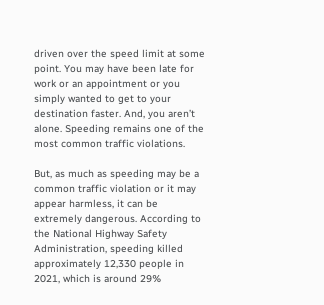driven over the speed limit at some point. You may have been late for work or an appointment or you simply wanted to get to your destination faster. And, you aren’t alone. Speeding remains one of the most common traffic violations.

But, as much as speeding may be a common traffic violation or it may appear harmless, it can be extremely dangerous. According to the National Highway Safety Administration, speeding killed approximately 12,330 people in 2021, which is around 29%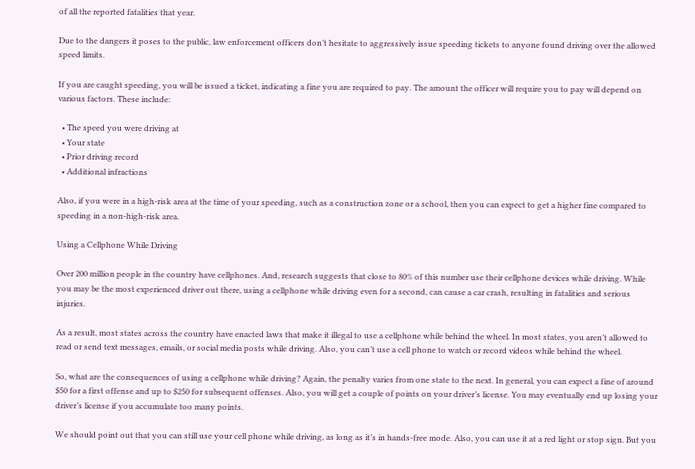of all the reported fatalities that year.

Due to the dangers it poses to the public, law enforcement officers don’t hesitate to aggressively issue speeding tickets to anyone found driving over the allowed speed limits.

If you are caught speeding, you will be issued a ticket, indicating a fine you are required to pay. The amount the officer will require you to pay will depend on various factors. These include:

  • The speed you were driving at
  • Your state
  • Prior driving record
  • Additional infractions

Also, if you were in a high-risk area at the time of your speeding, such as a construction zone or a school, then you can expect to get a higher fine compared to speeding in a non-high-risk area.

Using a Cellphone While Driving

Over 200 million people in the country have cellphones. And, research suggests that close to 80% of this number use their cellphone devices while driving. While you may be the most experienced driver out there, using a cellphone while driving even for a second, can cause a car crash, resulting in fatalities and serious injuries.

As a result, most states across the country have enacted laws that make it illegal to use a cellphone while behind the wheel. In most states, you aren’t allowed to read or send text messages, emails, or social media posts while driving. Also, you can’t use a cell phone to watch or record videos while behind the wheel.

So, what are the consequences of using a cellphone while driving? Again, the penalty varies from one state to the next. In general, you can expect a fine of around $50 for a first offense and up to $250 for subsequent offenses. Also, you will get a couple of points on your driver’s license. You may eventually end up losing your driver’s license if you accumulate too many points.

We should point out that you can still use your cell phone while driving, as long as it’s in hands-free mode. Also, you can use it at a red light or stop sign. But you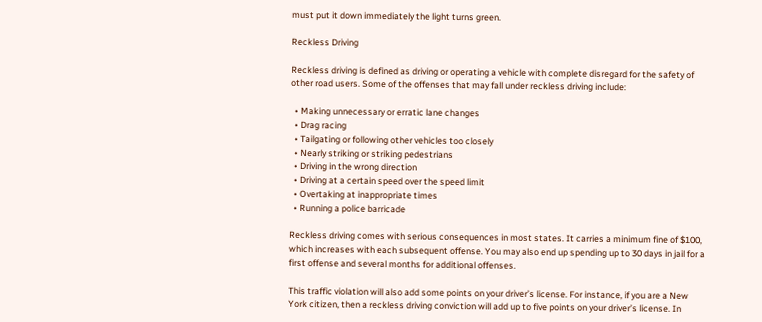must put it down immediately the light turns green.

Reckless Driving

Reckless driving is defined as driving or operating a vehicle with complete disregard for the safety of other road users. Some of the offenses that may fall under reckless driving include:

  • Making unnecessary or erratic lane changes
  • Drag racing
  • Tailgating or following other vehicles too closely
  • Nearly striking or striking pedestrians
  • Driving in the wrong direction
  • Driving at a certain speed over the speed limit
  • Overtaking at inappropriate times
  • Running a police barricade

Reckless driving comes with serious consequences in most states. It carries a minimum fine of $100, which increases with each subsequent offense. You may also end up spending up to 30 days in jail for a first offense and several months for additional offenses.

This traffic violation will also add some points on your driver’s license. For instance, if you are a New York citizen, then a reckless driving conviction will add up to five points on your driver’s license. In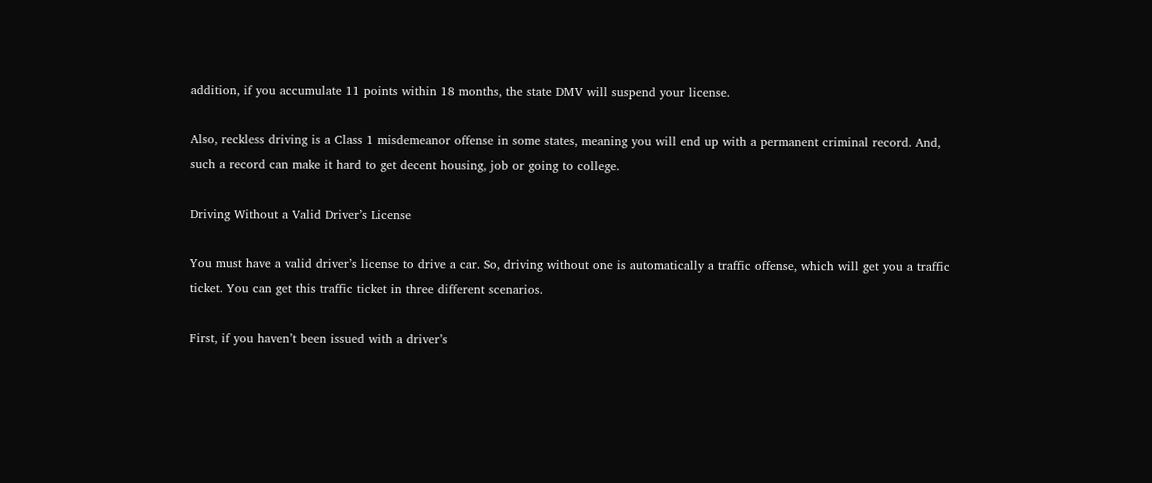addition, if you accumulate 11 points within 18 months, the state DMV will suspend your license.

Also, reckless driving is a Class 1 misdemeanor offense in some states, meaning you will end up with a permanent criminal record. And, such a record can make it hard to get decent housing, job or going to college.

Driving Without a Valid Driver’s License

You must have a valid driver’s license to drive a car. So, driving without one is automatically a traffic offense, which will get you a traffic ticket. You can get this traffic ticket in three different scenarios.

First, if you haven’t been issued with a driver’s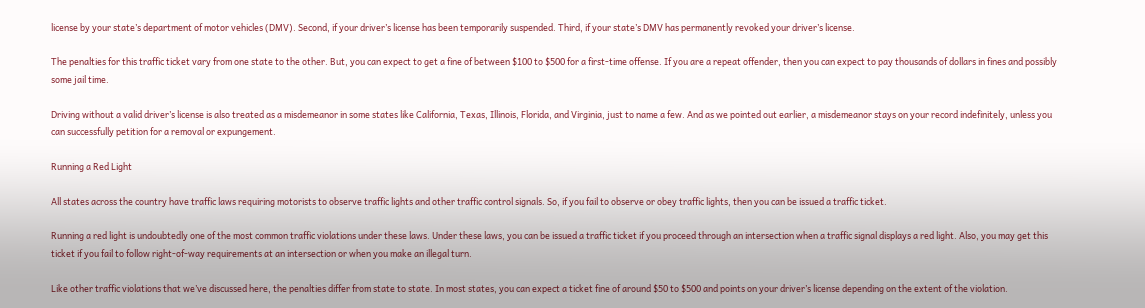license by your state’s department of motor vehicles (DMV). Second, if your driver’s license has been temporarily suspended. Third, if your state’s DMV has permanently revoked your driver’s license.

The penalties for this traffic ticket vary from one state to the other. But, you can expect to get a fine of between $100 to $500 for a first-time offense. If you are a repeat offender, then you can expect to pay thousands of dollars in fines and possibly some jail time.

Driving without a valid driver’s license is also treated as a misdemeanor in some states like California, Texas, Illinois, Florida, and Virginia, just to name a few. And as we pointed out earlier, a misdemeanor stays on your record indefinitely, unless you can successfully petition for a removal or expungement.

Running a Red Light

All states across the country have traffic laws requiring motorists to observe traffic lights and other traffic control signals. So, if you fail to observe or obey traffic lights, then you can be issued a traffic ticket.

Running a red light is undoubtedly one of the most common traffic violations under these laws. Under these laws, you can be issued a traffic ticket if you proceed through an intersection when a traffic signal displays a red light. Also, you may get this ticket if you fail to follow right-of-way requirements at an intersection or when you make an illegal turn.

Like other traffic violations that we’ve discussed here, the penalties differ from state to state. In most states, you can expect a ticket fine of around $50 to $500 and points on your driver’s license depending on the extent of the violation.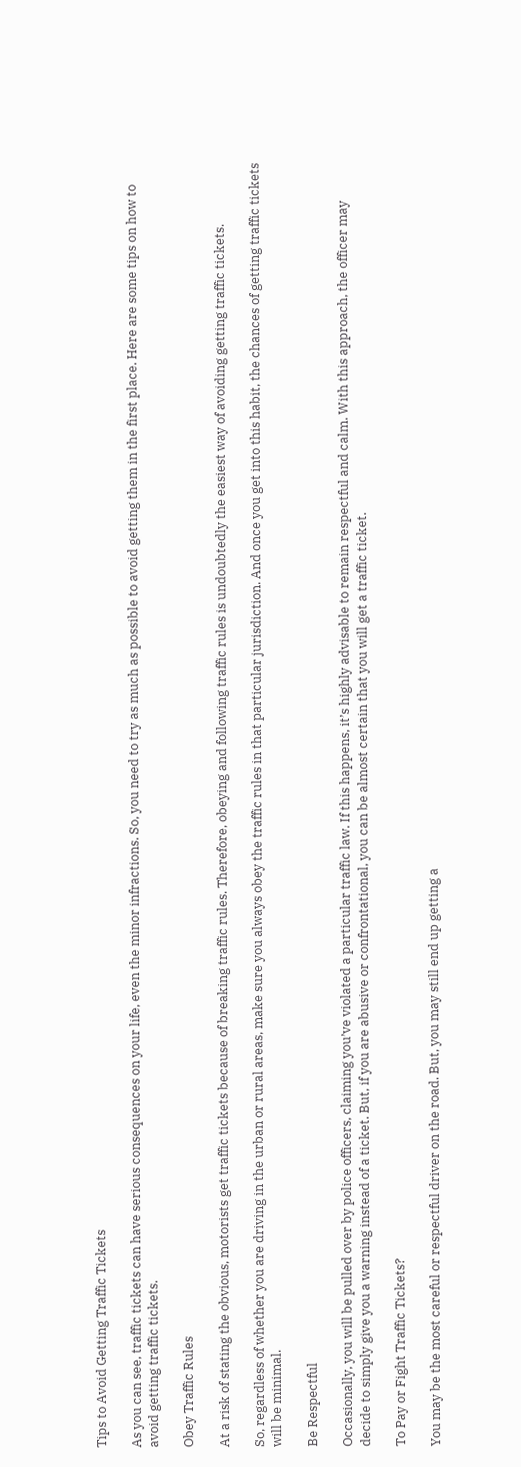Tips to Avoid Getting Traffic Tickets

As you can see, traffic tickets can have serious consequences on your life, even the minor infractions. So, you need to try as much as possible to avoid getting them in the first place. Here are some tips on how to avoid getting traffic tickets.

Obey Traffic Rules

At a risk of stating the obvious, motorists get traffic tickets because of breaking traffic rules. Therefore, obeying and following traffic rules is undoubtedly the easiest way of avoiding getting traffic tickets.

So, regardless of whether you are driving in the urban or rural areas, make sure you always obey the traffic rules in that particular jurisdiction. And once you get into this habit, the chances of getting traffic tickets will be minimal.

Be Respectful

Occasionally, you will be pulled over by police officers, claiming you’ve violated a particular traffic law. If this happens, it’s highly advisable to remain respectful and calm. With this approach, the officer may decide to simply give you a warning instead of a ticket. But, if you are abusive or confrontational, you can be almost certain that you will get a traffic ticket.

To Pay or Fight Traffic Tickets?

You may be the most careful or respectful driver on the road. But, you may still end up getting a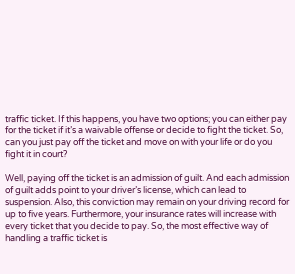traffic ticket. If this happens, you have two options; you can either pay for the ticket if it’s a waivable offense or decide to fight the ticket. So, can you just pay off the ticket and move on with your life or do you fight it in court?

Well, paying off the ticket is an admission of guilt. And each admission of guilt adds point to your driver’s license, which can lead to suspension. Also, this conviction may remain on your driving record for up to five years. Furthermore, your insurance rates will increase with every ticket that you decide to pay. So, the most effective way of handling a traffic ticket is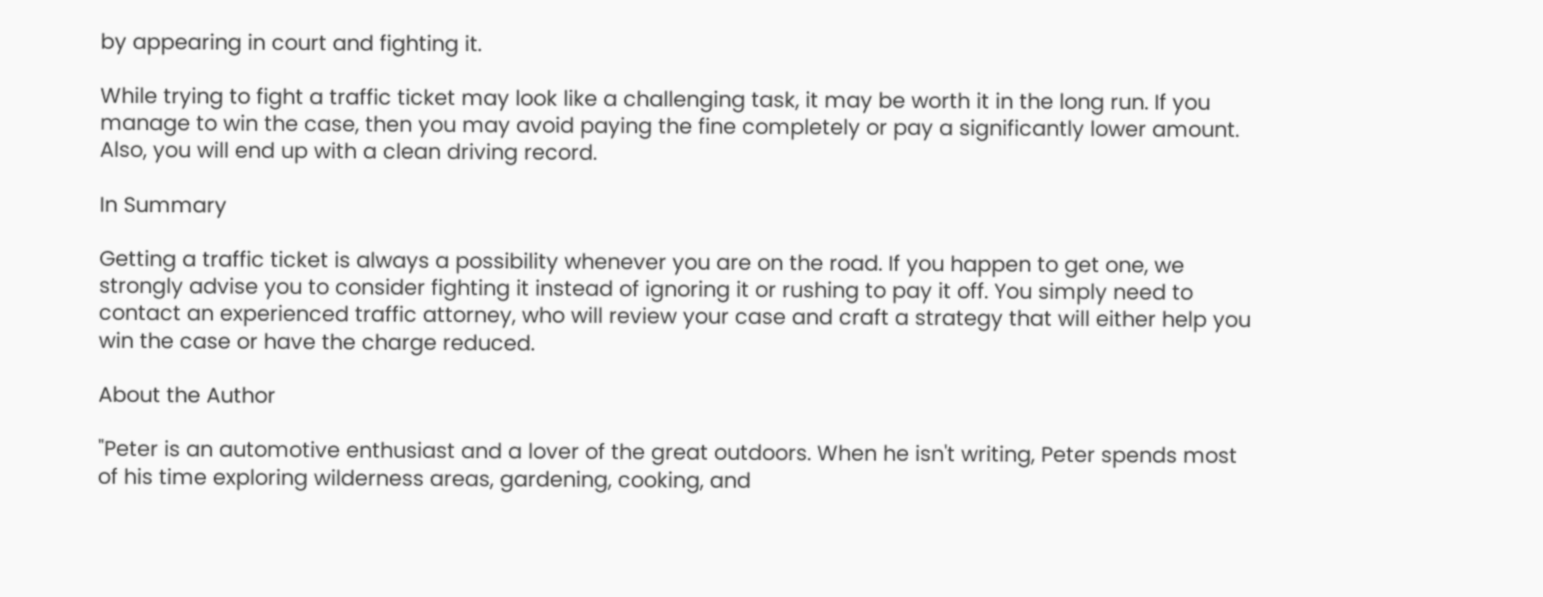by appearing in court and fighting it.

While trying to fight a traffic ticket may look like a challenging task, it may be worth it in the long run. If you manage to win the case, then you may avoid paying the fine completely or pay a significantly lower amount. Also, you will end up with a clean driving record.

In Summary

Getting a traffic ticket is always a possibility whenever you are on the road. If you happen to get one, we strongly advise you to consider fighting it instead of ignoring it or rushing to pay it off. You simply need to contact an experienced traffic attorney, who will review your case and craft a strategy that will either help you win the case or have the charge reduced.

About the Author

"Peter is an automotive enthusiast and a lover of the great outdoors. When he isn't writing, Peter spends most of his time exploring wilderness areas, gardening, cooking, and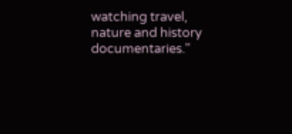watching travel, nature and history documentaries."